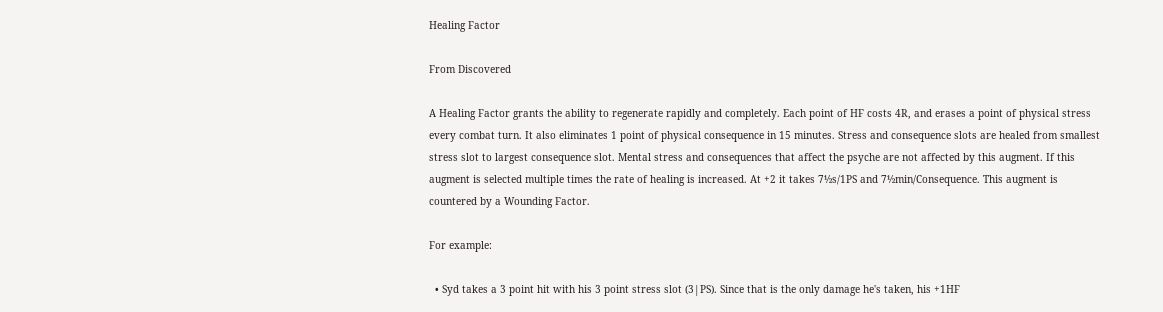Healing Factor

From Discovered

A Healing Factor grants the ability to regenerate rapidly and completely. Each point of HF costs 4R, and erases a point of physical stress every combat turn. It also eliminates 1 point of physical consequence in 15 minutes. Stress and consequence slots are healed from smallest stress slot to largest consequence slot. Mental stress and consequences that affect the psyche are not affected by this augment. If this augment is selected multiple times the rate of healing is increased. At +2 it takes 7½s/1PS and 7½min/Consequence. This augment is countered by a Wounding Factor.

For example:

  • Syd takes a 3 point hit with his 3 point stress slot (3|PS). Since that is the only damage he's taken, his +1HF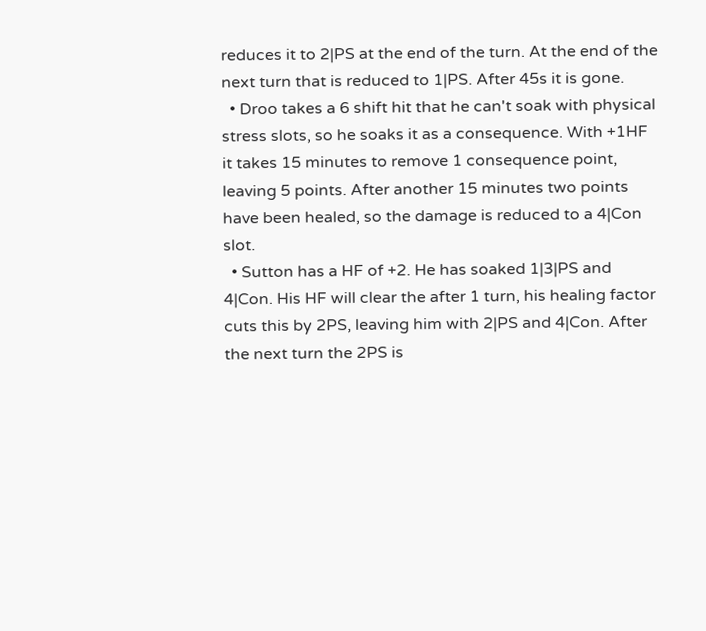reduces it to 2|PS at the end of the turn. At the end of the next turn that is reduced to 1|PS. After 45s it is gone.
  • Droo takes a 6 shift hit that he can't soak with physical stress slots, so he soaks it as a consequence. With +1HF it takes 15 minutes to remove 1 consequence point, leaving 5 points. After another 15 minutes two points have been healed, so the damage is reduced to a 4|Con slot.
  • Sutton has a HF of +2. He has soaked 1|3|PS and 4|Con. His HF will clear the after 1 turn, his healing factor cuts this by 2PS, leaving him with 2|PS and 4|Con. After the next turn the 2PS is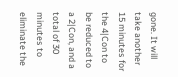gone. It will take another 15 minutes for the 4|Con to be reduced to a 2|Con, and a total of 30 minutes to eliminate the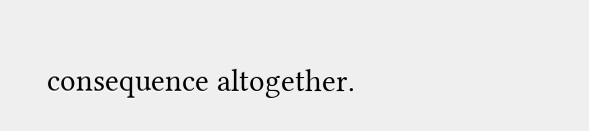consequence altogether.